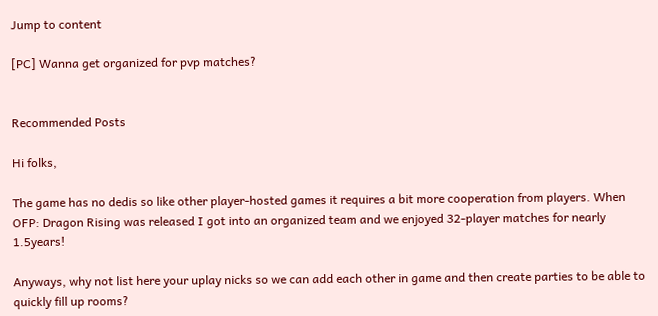Jump to content

[PC] Wanna get organized for pvp matches?


Recommended Posts

Hi folks,

The game has no dedis so like other player-hosted games it requires a bit more cooperation from players. When OFP: Dragon Rising was released I got into an organized team and we enjoyed 32-player matches for nearly 1.5years!

Anyways, why not list here your uplay nicks so we can add each other in game and then create parties to be able to quickly fill up rooms?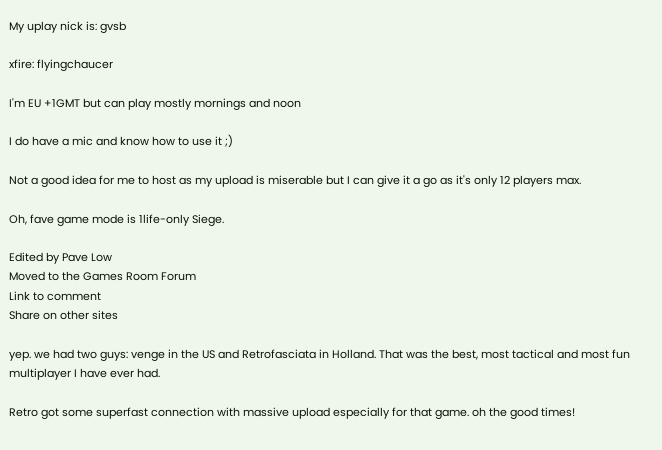My uplay nick is: gvsb

xfire: flyingchaucer

I'm EU +1GMT but can play mostly mornings and noon

I do have a mic and know how to use it ;)

Not a good idea for me to host as my upload is miserable but I can give it a go as it's only 12 players max.

Oh, fave game mode is 1life-only Siege.

Edited by Pave Low
Moved to the Games Room Forum
Link to comment
Share on other sites

yep. we had two guys: venge in the US and Retrofasciata in Holland. That was the best, most tactical and most fun multiplayer I have ever had.

Retro got some superfast connection with massive upload especially for that game. oh the good times!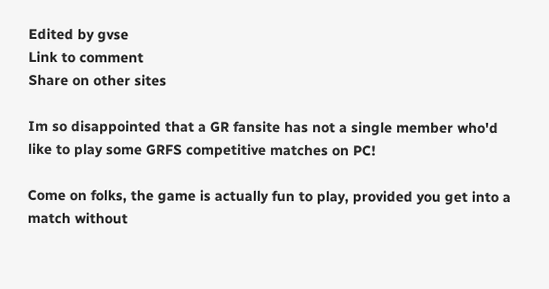Edited by gvse
Link to comment
Share on other sites

Im so disappointed that a GR fansite has not a single member who'd like to play some GRFS competitive matches on PC!

Come on folks, the game is actually fun to play, provided you get into a match without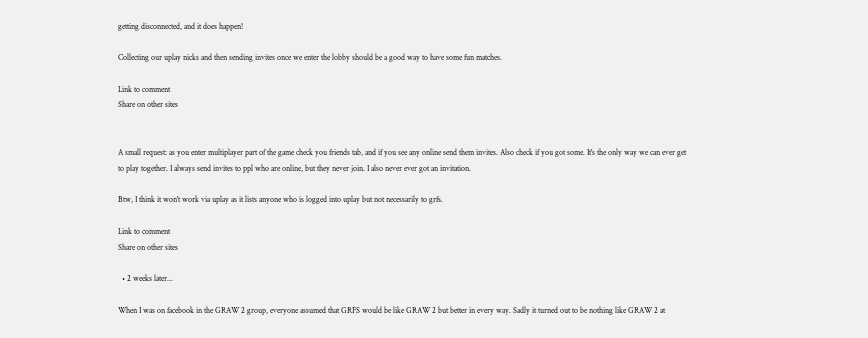getting disconnected, and it does happen!

Collecting our uplay nicks and then sending invites once we enter the lobby should be a good way to have some fun matches.

Link to comment
Share on other sites


A small request: as you enter multiplayer part of the game check you friends tab, and if you see any online send them invites. Also check if you got some. It's the only way we can ever get to play together. I always send invites to ppl who are online, but they never join. I also never ever got an invitation.

Btw, I think it won't work via uplay as it lists anyone who is logged into uplay but not necessarily to grfs.

Link to comment
Share on other sites

  • 2 weeks later...

When I was on facebook in the GRAW 2 group, everyone assumed that GRFS would be like GRAW 2 but better in every way. Sadly it turned out to be nothing like GRAW 2 at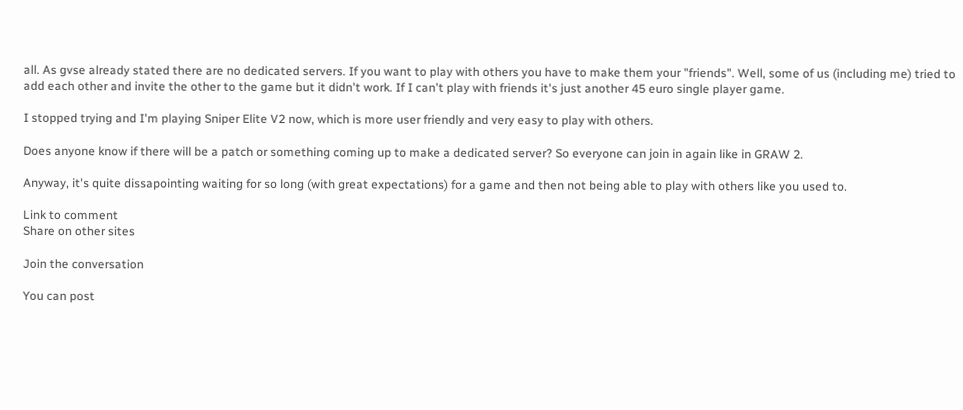all. As gvse already stated there are no dedicated servers. If you want to play with others you have to make them your "friends". Well, some of us (including me) tried to add each other and invite the other to the game but it didn't work. If I can't play with friends it's just another 45 euro single player game.

I stopped trying and I'm playing Sniper Elite V2 now, which is more user friendly and very easy to play with others.

Does anyone know if there will be a patch or something coming up to make a dedicated server? So everyone can join in again like in GRAW 2.

Anyway, it's quite dissapointing waiting for so long (with great expectations) for a game and then not being able to play with others like you used to.

Link to comment
Share on other sites

Join the conversation

You can post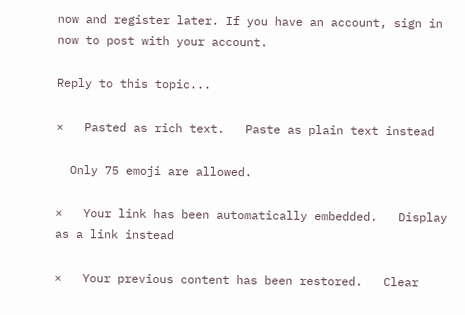now and register later. If you have an account, sign in now to post with your account.

Reply to this topic...

×   Pasted as rich text.   Paste as plain text instead

  Only 75 emoji are allowed.

×   Your link has been automatically embedded.   Display as a link instead

×   Your previous content has been restored.   Clear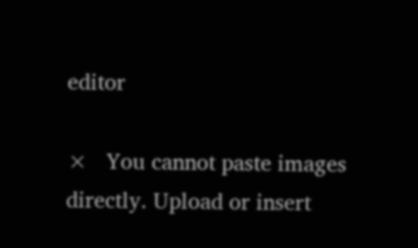editor

×   You cannot paste images directly. Upload or insert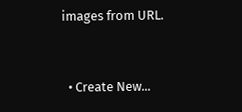images from URL.


  • Create New...